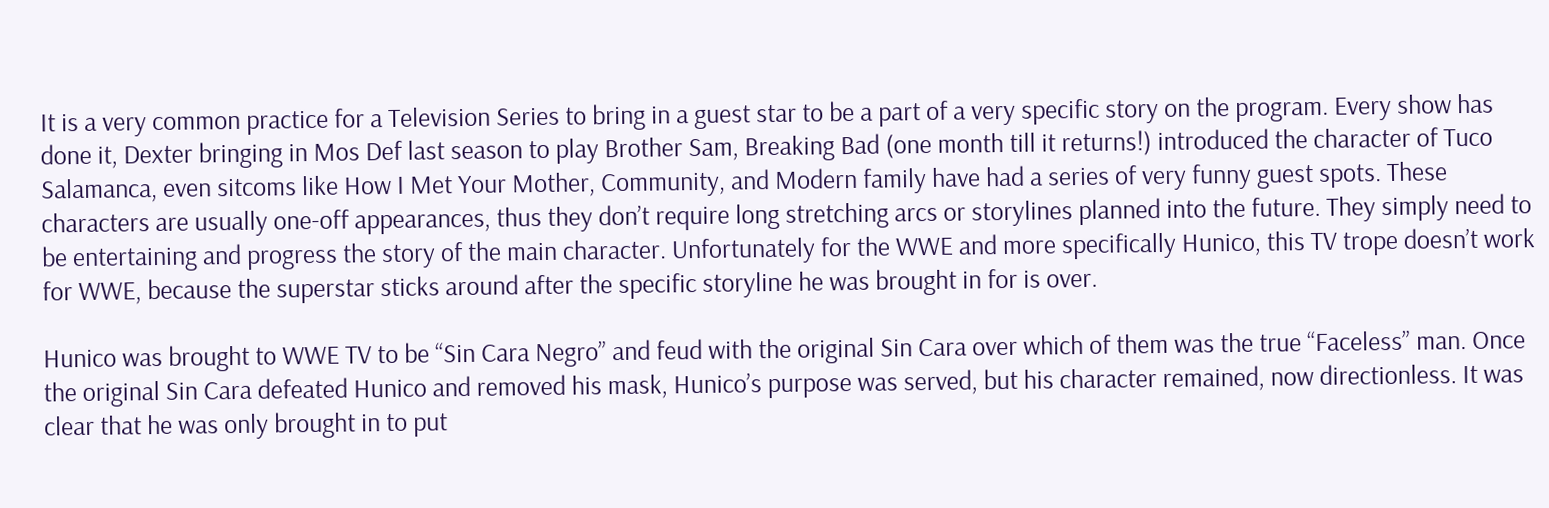It is a very common practice for a Television Series to bring in a guest star to be a part of a very specific story on the program. Every show has done it, Dexter bringing in Mos Def last season to play Brother Sam, Breaking Bad (one month till it returns!) introduced the character of Tuco Salamanca, even sitcoms like How I Met Your Mother, Community, and Modern family have had a series of very funny guest spots. These characters are usually one-off appearances, thus they don’t require long stretching arcs or storylines planned into the future. They simply need to be entertaining and progress the story of the main character. Unfortunately for the WWE and more specifically Hunico, this TV trope doesn’t work for WWE, because the superstar sticks around after the specific storyline he was brought in for is over.

Hunico was brought to WWE TV to be “Sin Cara Negro” and feud with the original Sin Cara over which of them was the true “Faceless” man. Once the original Sin Cara defeated Hunico and removed his mask, Hunico’s purpose was served, but his character remained, now directionless. It was clear that he was only brought in to put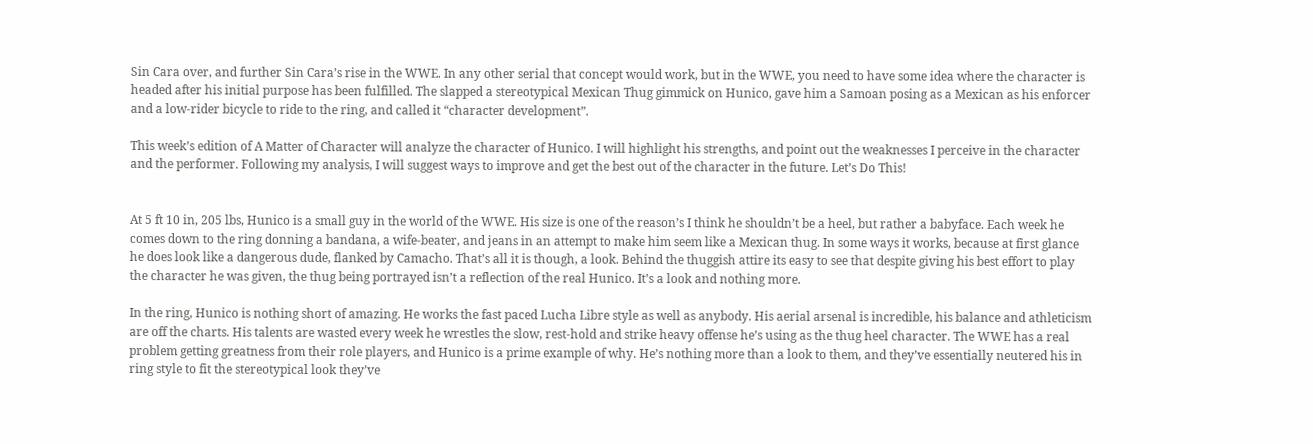Sin Cara over, and further Sin Cara’s rise in the WWE. In any other serial that concept would work, but in the WWE, you need to have some idea where the character is headed after his initial purpose has been fulfilled. The slapped a stereotypical Mexican Thug gimmick on Hunico, gave him a Samoan posing as a Mexican as his enforcer and a low-rider bicycle to ride to the ring, and called it “character development”.

This week’s edition of A Matter of Character will analyze the character of Hunico. I will highlight his strengths, and point out the weaknesses I perceive in the character and the performer. Following my analysis, I will suggest ways to improve and get the best out of the character in the future. Let’s Do This!


At 5 ft 10 in, 205 lbs, Hunico is a small guy in the world of the WWE. His size is one of the reason’s I think he shouldn’t be a heel, but rather a babyface. Each week he comes down to the ring donning a bandana, a wife-beater, and jeans in an attempt to make him seem like a Mexican thug. In some ways it works, because at first glance he does look like a dangerous dude, flanked by Camacho. That’s all it is though, a look. Behind the thuggish attire its easy to see that despite giving his best effort to play the character he was given, the thug being portrayed isn’t a reflection of the real Hunico. It’s a look and nothing more.

In the ring, Hunico is nothing short of amazing. He works the fast paced Lucha Libre style as well as anybody. His aerial arsenal is incredible, his balance and athleticism are off the charts. His talents are wasted every week he wrestles the slow, rest-hold and strike heavy offense he’s using as the thug heel character. The WWE has a real problem getting greatness from their role players, and Hunico is a prime example of why. He’s nothing more than a look to them, and they’ve essentially neutered his in ring style to fit the stereotypical look they’ve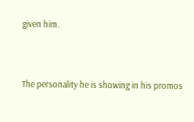given him.


The personality he is showing in his promos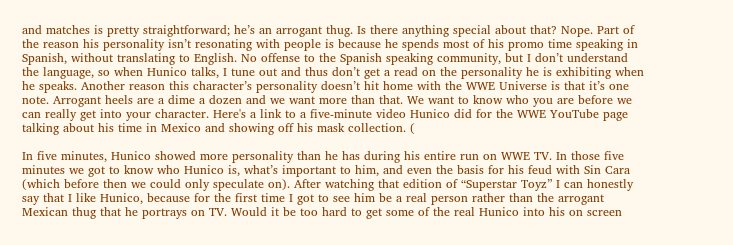and matches is pretty straightforward; he’s an arrogant thug. Is there anything special about that? Nope. Part of the reason his personality isn’t resonating with people is because he spends most of his promo time speaking in Spanish, without translating to English. No offense to the Spanish speaking community, but I don’t understand the language, so when Hunico talks, I tune out and thus don’t get a read on the personality he is exhibiting when he speaks. Another reason this character’s personality doesn’t hit home with the WWE Universe is that it’s one note. Arrogant heels are a dime a dozen and we want more than that. We want to know who you are before we can really get into your character. Here's a link to a five-minute video Hunico did for the WWE YouTube page talking about his time in Mexico and showing off his mask collection. (

In five minutes, Hunico showed more personality than he has during his entire run on WWE TV. In those five minutes we got to know who Hunico is, what’s important to him, and even the basis for his feud with Sin Cara (which before then we could only speculate on). After watching that edition of “Superstar Toyz” I can honestly say that I like Hunico, because for the first time I got to see him be a real person rather than the arrogant Mexican thug that he portrays on TV. Would it be too hard to get some of the real Hunico into his on screen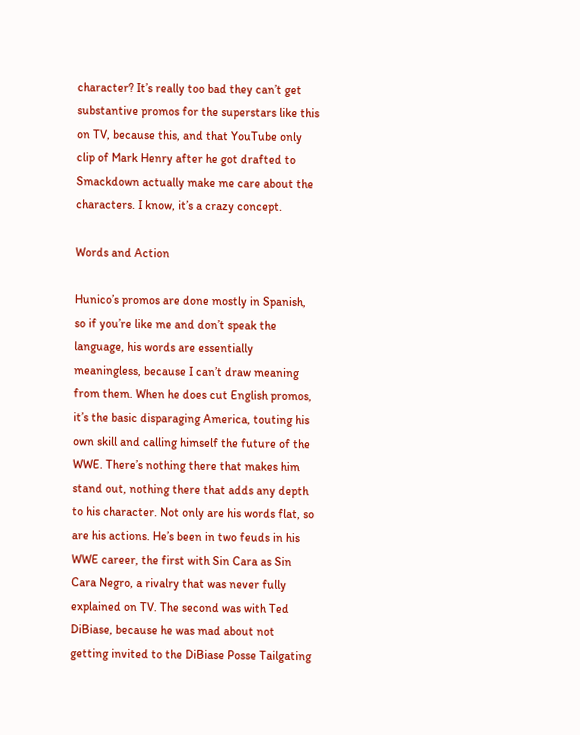character? It’s really too bad they can’t get substantive promos for the superstars like this on TV, because this, and that YouTube only clip of Mark Henry after he got drafted to Smackdown actually make me care about the characters. I know, it’s a crazy concept.

Words and Action

Hunico’s promos are done mostly in Spanish, so if you’re like me and don’t speak the language, his words are essentially meaningless, because I can’t draw meaning from them. When he does cut English promos, it’s the basic disparaging America, touting his own skill and calling himself the future of the WWE. There’s nothing there that makes him stand out, nothing there that adds any depth to his character. Not only are his words flat, so are his actions. He’s been in two feuds in his WWE career, the first with Sin Cara as Sin Cara Negro, a rivalry that was never fully explained on TV. The second was with Ted DiBiase, because he was mad about not getting invited to the DiBiase Posse Tailgating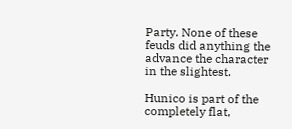Party. None of these feuds did anything the advance the character in the slightest.

Hunico is part of the completely flat,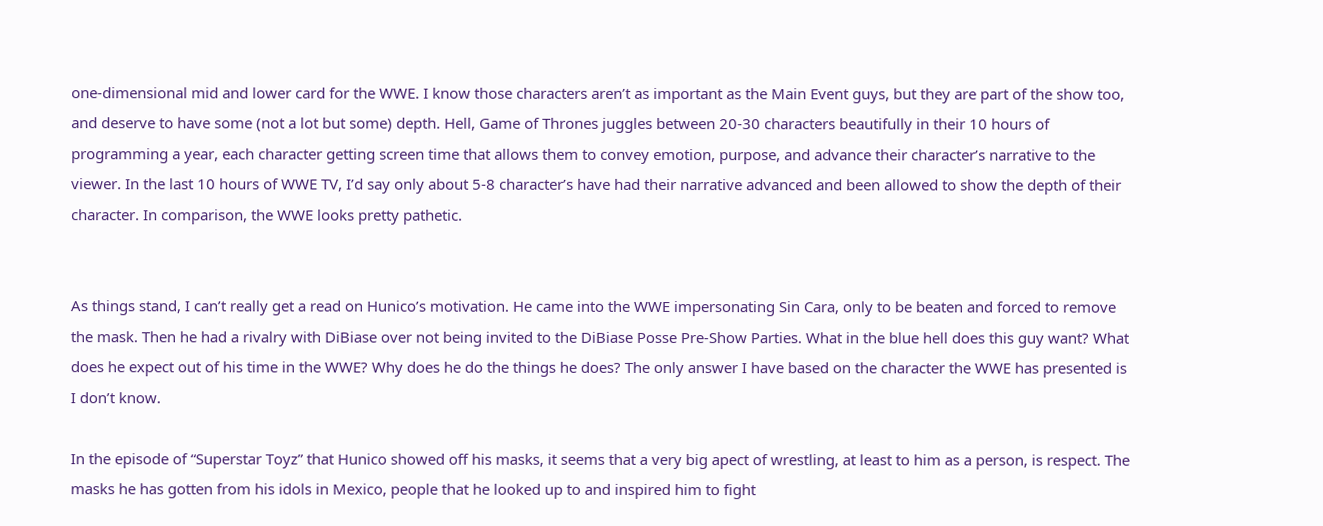one-dimensional mid and lower card for the WWE. I know those characters aren’t as important as the Main Event guys, but they are part of the show too, and deserve to have some (not a lot but some) depth. Hell, Game of Thrones juggles between 20-30 characters beautifully in their 10 hours of programming a year, each character getting screen time that allows them to convey emotion, purpose, and advance their character’s narrative to the viewer. In the last 10 hours of WWE TV, I’d say only about 5-8 character’s have had their narrative advanced and been allowed to show the depth of their character. In comparison, the WWE looks pretty pathetic.


As things stand, I can’t really get a read on Hunico’s motivation. He came into the WWE impersonating Sin Cara, only to be beaten and forced to remove the mask. Then he had a rivalry with DiBiase over not being invited to the DiBiase Posse Pre-Show Parties. What in the blue hell does this guy want? What does he expect out of his time in the WWE? Why does he do the things he does? The only answer I have based on the character the WWE has presented is I don’t know.

In the episode of “Superstar Toyz” that Hunico showed off his masks, it seems that a very big apect of wrestling, at least to him as a person, is respect. The masks he has gotten from his idols in Mexico, people that he looked up to and inspired him to fight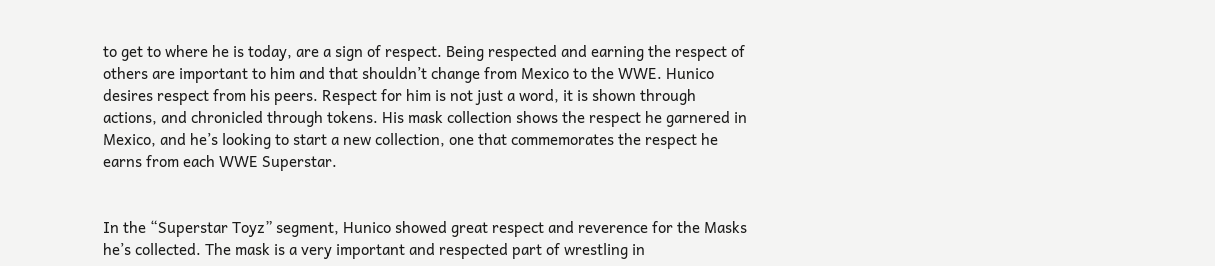to get to where he is today, are a sign of respect. Being respected and earning the respect of others are important to him and that shouldn’t change from Mexico to the WWE. Hunico desires respect from his peers. Respect for him is not just a word, it is shown through actions, and chronicled through tokens. His mask collection shows the respect he garnered in Mexico, and he’s looking to start a new collection, one that commemorates the respect he earns from each WWE Superstar.


In the “Superstar Toyz” segment, Hunico showed great respect and reverence for the Masks he’s collected. The mask is a very important and respected part of wrestling in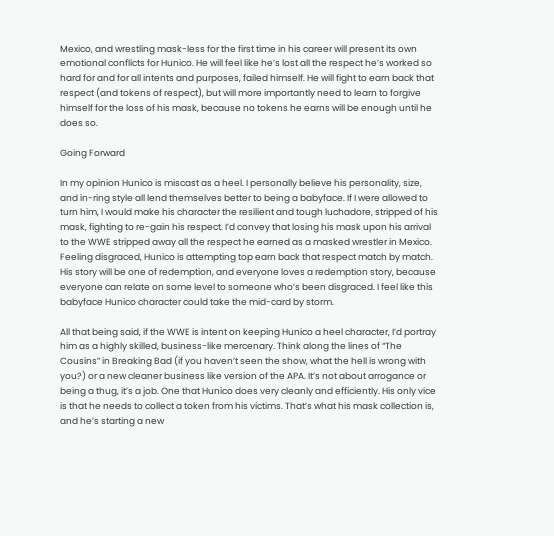Mexico, and wrestling mask-less for the first time in his career will present its own emotional conflicts for Hunico. He will feel like he’s lost all the respect he’s worked so hard for and for all intents and purposes, failed himself. He will fight to earn back that respect (and tokens of respect), but will more importantly need to learn to forgive himself for the loss of his mask, because no tokens he earns will be enough until he does so.

Going Forward

In my opinion Hunico is miscast as a heel. I personally believe his personality, size, and in-ring style all lend themselves better to being a babyface. If I were allowed to turn him, I would make his character the resilient and tough luchadore, stripped of his mask, fighting to re-gain his respect. I’d convey that losing his mask upon his arrival to the WWE stripped away all the respect he earned as a masked wrestler in Mexico. Feeling disgraced, Hunico is attempting top earn back that respect match by match. His story will be one of redemption, and everyone loves a redemption story, because everyone can relate on some level to someone who’s been disgraced. I feel like this babyface Hunico character could take the mid-card by storm.

All that being said, if the WWE is intent on keeping Hunico a heel character, I’d portray him as a highly skilled, business-like mercenary. Think along the lines of “The Cousins” in Breaking Bad (if you haven’t seen the show, what the hell is wrong with you?) or a new cleaner business like version of the APA. It’s not about arrogance or being a thug, it’s a job. One that Hunico does very cleanly and efficiently. His only vice is that he needs to collect a token from his victims. That’s what his mask collection is, and he’s starting a new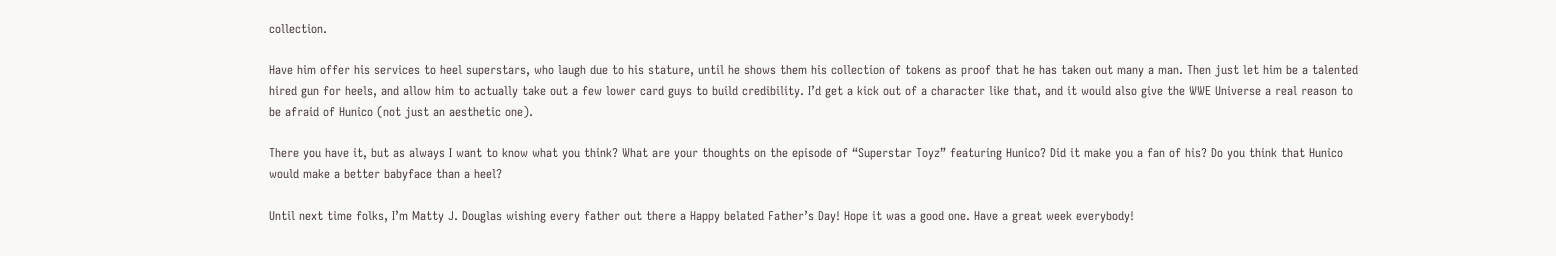collection.

Have him offer his services to heel superstars, who laugh due to his stature, until he shows them his collection of tokens as proof that he has taken out many a man. Then just let him be a talented hired gun for heels, and allow him to actually take out a few lower card guys to build credibility. I’d get a kick out of a character like that, and it would also give the WWE Universe a real reason to be afraid of Hunico (not just an aesthetic one).

There you have it, but as always I want to know what you think? What are your thoughts on the episode of “Superstar Toyz” featuring Hunico? Did it make you a fan of his? Do you think that Hunico would make a better babyface than a heel?

Until next time folks, I’m Matty J. Douglas wishing every father out there a Happy belated Father’s Day! Hope it was a good one. Have a great week everybody!